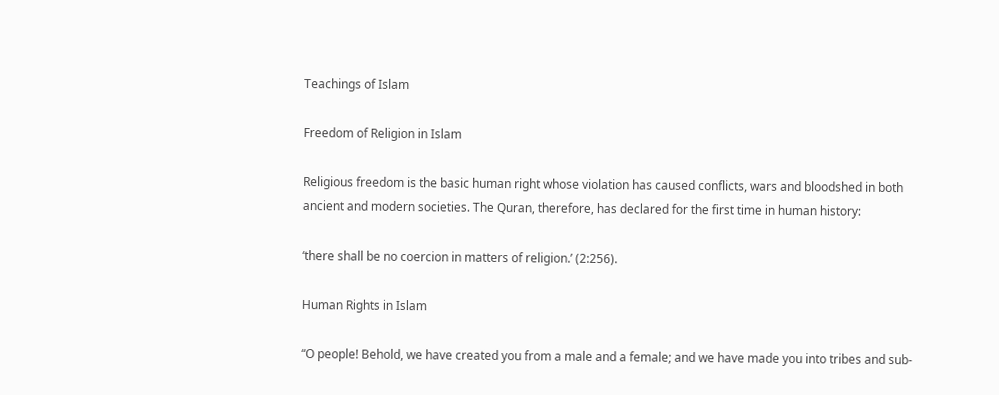Teachings of Islam

Freedom of Religion in Islam

Religious freedom is the basic human right whose violation has caused conflicts, wars and bloodshed in both ancient and modern societies. The Quran, therefore, has declared for the first time in human history:

‘there shall be no coercion in matters of religion.’ (2:256).

Human Rights in Islam

“O people! Behold, we have created you from a male and a female; and we have made you into tribes and sub-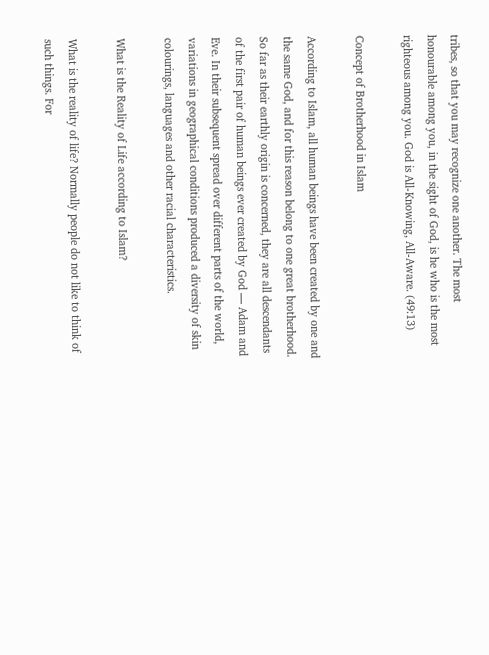tribes, so that you may recognize one another. The most honourable among you, in the sight of God, is he who is the most righteous among you. God is All-Knowing, All-Aware. (49:13)

Concept of Brotherhood in Islam

According to Islam, all human beings have been created by one and the same God, and for this reason belong to one great brotherhood. So far as their earthly origin is concerned, they are all descendants of the first pair of human beings ever created by God — Adam and Eve. In their subsequent spread over different parts of the world, variations in geographical conditions produced a diversity of skin colourings, languages and other racial characteristics.

What is the Reality of Life according to Islam?

What is the reality of life? Normally people do not like to think of such things. For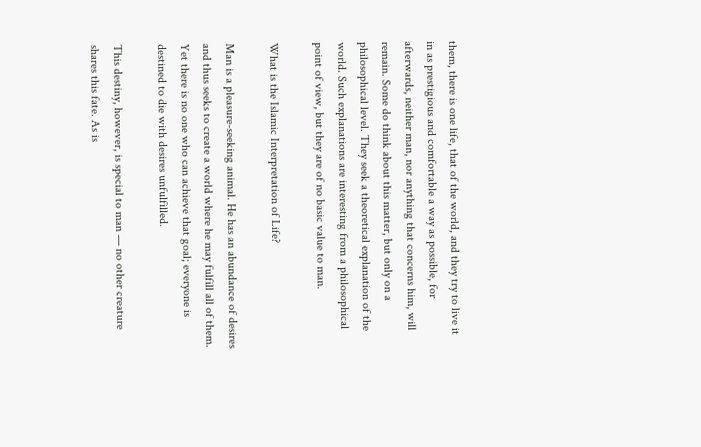them, there is one life, that of the world, and they try to live it in as prestigious and comfortable a way as possible, for afterwards, neither man, nor anything that concerns him, will remain. Some do think about this matter, but only on a philosophical level. They seek a theoretical explanation of the world. Such explanations are interesting from a philosophical point of view, but they are of no basic value to man.

What is the Islamic Interpretation of Life?

Man is a pleasure-seeking animal. He has an abundance of desires and thus seeks to create a world where he may fulfill all of them. Yet there is no one who can achieve that goal; everyone is destined to die with desires unfulfilled.

This destiny, however, is special to man — no other creature shares this fate. As is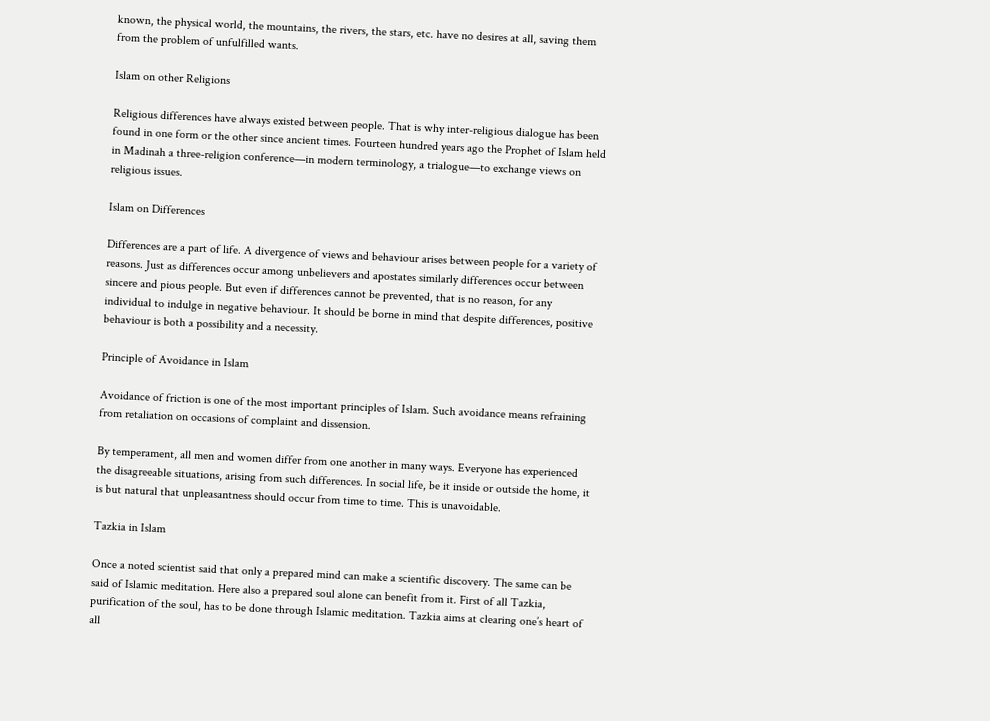known, the physical world, the mountains, the rivers, the stars, etc. have no desires at all, saving them from the problem of unfulfilled wants.

Islam on other Religions

Religious differences have always existed between people. That is why inter-religious dialogue has been found in one form or the other since ancient times. Fourteen hundred years ago the Prophet of Islam held in Madinah a three-religion conference—in modern terminology, a trialogue—to exchange views on religious issues.

Islam on Differences

Differences are a part of life. A divergence of views and behaviour arises between people for a variety of reasons. Just as differences occur among unbelievers and apostates similarly differences occur between sincere and pious people. But even if differences cannot be prevented, that is no reason, for any individual to indulge in negative behaviour. It should be borne in mind that despite differences, positive behaviour is both a possibility and a necessity.

Principle of Avoidance in Islam

Avoidance of friction is one of the most important principles of Islam. Such avoidance means refraining from retaliation on occasions of complaint and dissension.

By temperament, all men and women differ from one another in many ways. Everyone has experienced the disagreeable situations, arising from such differences. In social life, be it inside or outside the home, it is but natural that unpleasantness should occur from time to time. This is unavoidable.

Tazkia in Islam

Once a noted scientist said that only a prepared mind can make a scientific discovery. The same can be said of Islamic meditation. Here also a prepared soul alone can benefit from it. First of all Tazkia, purification of the soul, has to be done through Islamic meditation. Tazkia aims at clearing one’s heart of all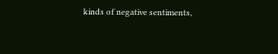kinds of negative sentiments,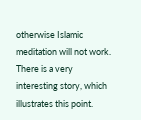otherwise Islamic meditation will not work. There is a very interesting story, which illustrates this point.